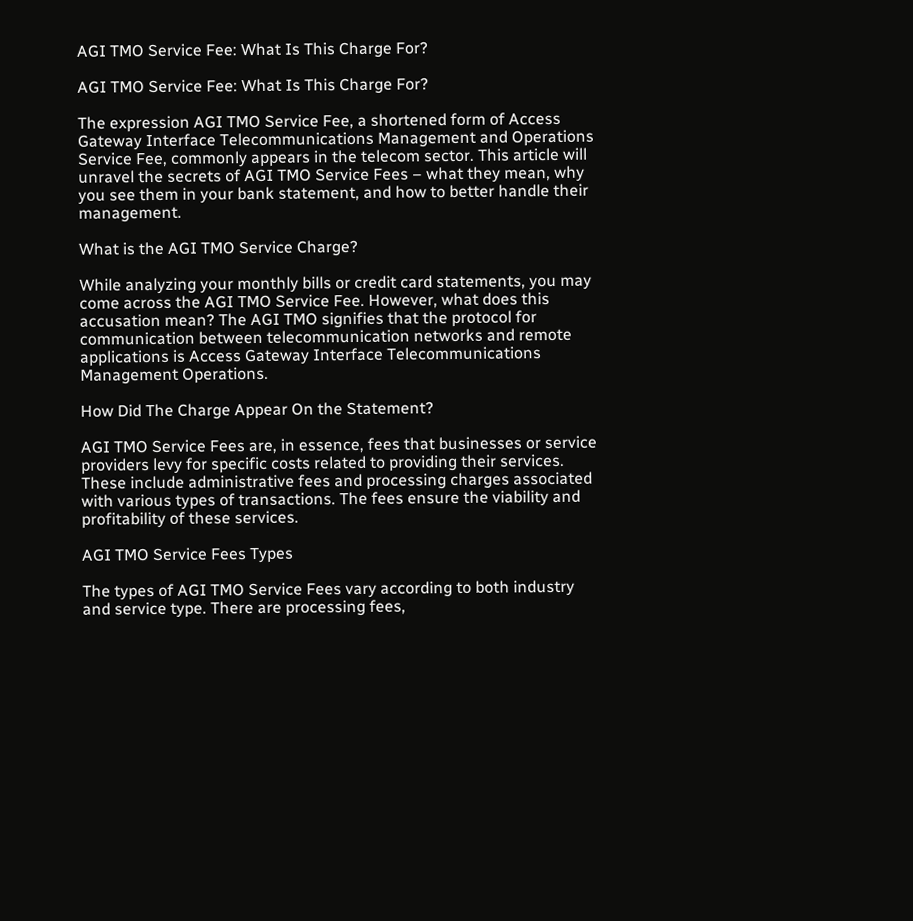AGI TMO Service Fee: What Is This Charge For?

AGI TMO Service Fee: What Is This Charge For?

The expression AGI TMO Service Fee, a shortened form of Access Gateway Interface Telecommunications Management and Operations Service Fee, commonly appears in the telecom sector. This article will unravel the secrets of AGI TMO Service Fees – what they mean, why you see them in your bank statement, and how to better handle their management.

What is the AGI TMO Service Charge?

While analyzing your monthly bills or credit card statements, you may come across the AGI TMO Service Fee. However, what does this accusation mean? The AGI TMO signifies that the protocol for communication between telecommunication networks and remote applications is Access Gateway Interface Telecommunications Management Operations.

How Did The Charge Appear On the Statement?

AGI TMO Service Fees are, in essence, fees that businesses or service providers levy for specific costs related to providing their services. These include administrative fees and processing charges associated with various types of transactions. The fees ensure the viability and profitability of these services.

AGI TMO Service Fees Types

The types of AGI TMO Service Fees vary according to both industry and service type. There are processing fees,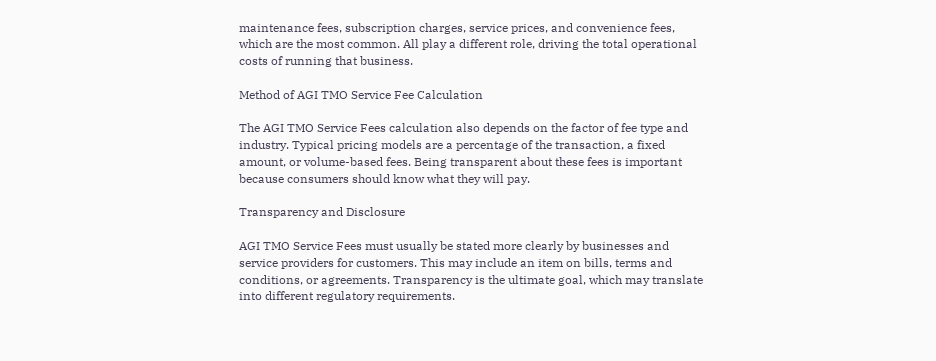maintenance fees, subscription charges, service prices, and convenience fees, which are the most common. All play a different role, driving the total operational costs of running that business.

Method of AGI TMO Service Fee Calculation

The AGI TMO Service Fees calculation also depends on the factor of fee type and industry. Typical pricing models are a percentage of the transaction, a fixed amount, or volume-based fees. Being transparent about these fees is important because consumers should know what they will pay.

Transparency and Disclosure

AGI TMO Service Fees must usually be stated more clearly by businesses and service providers for customers. This may include an item on bills, terms and conditions, or agreements. Transparency is the ultimate goal, which may translate into different regulatory requirements.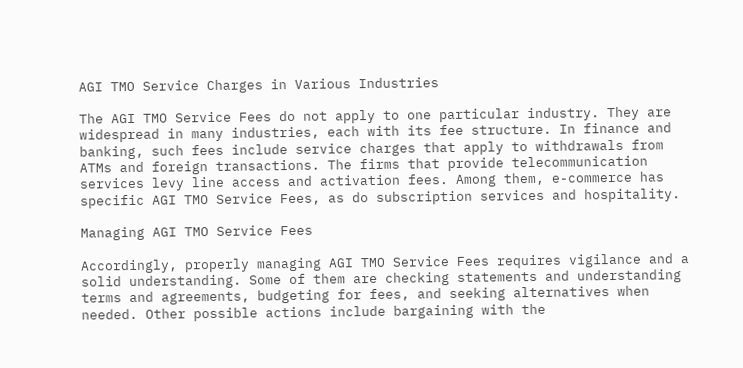AGI TMO Service Charges in Various Industries

The AGI TMO Service Fees do not apply to one particular industry. They are widespread in many industries, each with its fee structure. In finance and banking, such fees include service charges that apply to withdrawals from ATMs and foreign transactions. The firms that provide telecommunication services levy line access and activation fees. Among them, e-commerce has specific AGI TMO Service Fees, as do subscription services and hospitality.

Managing AGI TMO Service Fees

Accordingly, properly managing AGI TMO Service Fees requires vigilance and a solid understanding. Some of them are checking statements and understanding terms and agreements, budgeting for fees, and seeking alternatives when needed. Other possible actions include bargaining with the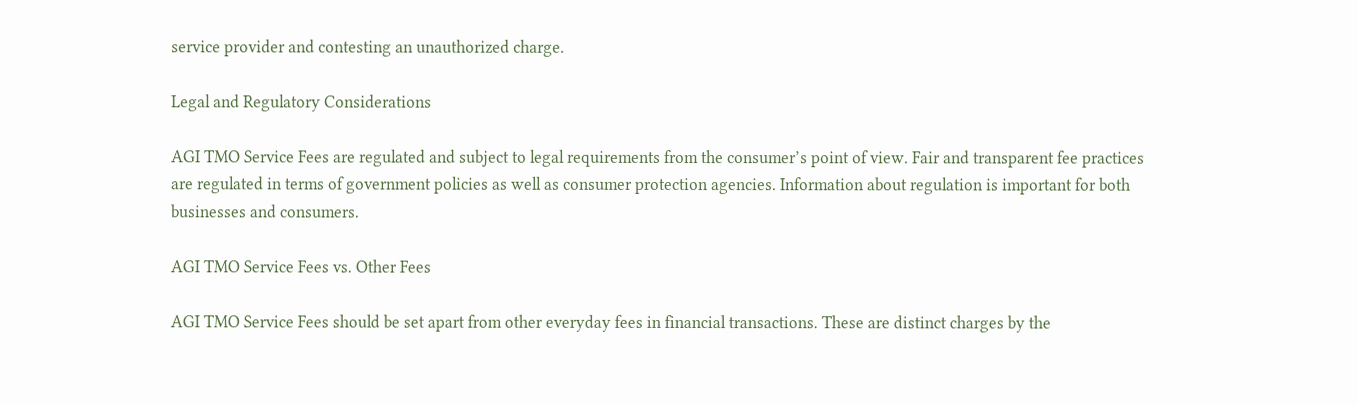service provider and contesting an unauthorized charge.

Legal and Regulatory Considerations

AGI TMO Service Fees are regulated and subject to legal requirements from the consumer’s point of view. Fair and transparent fee practices are regulated in terms of government policies as well as consumer protection agencies. Information about regulation is important for both businesses and consumers.

AGI TMO Service Fees vs. Other Fees

AGI TMO Service Fees should be set apart from other everyday fees in financial transactions. These are distinct charges by the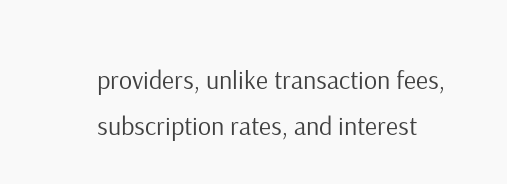providers, unlike transaction fees, subscription rates, and interest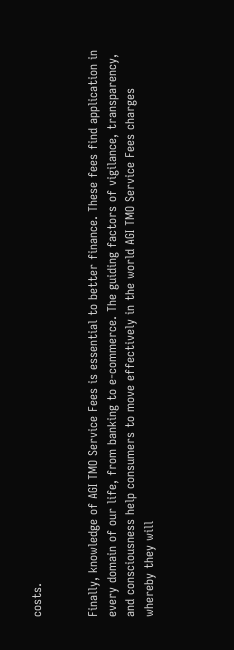costs.


Finally, knowledge of AGI TMO Service Fees is essential to better finance. These fees find application in every domain of our life, from banking to e-commerce. The guiding factors of vigilance, transparency, and consciousness help consumers to move effectively in the world AGI TMO Service Fees charges whereby they will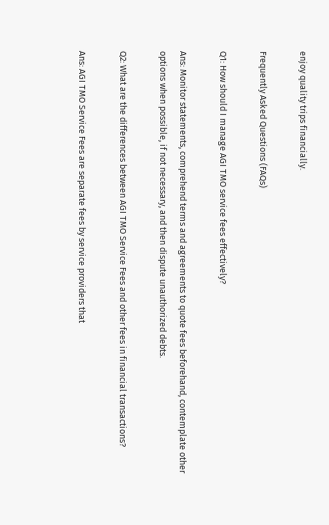enjoy quality trips financially.

Frequently Asked Questions (FAQs)

Q1: How should I manage AGI TMO service fees effectively?

Ans: Monitor statements, comprehend terms and agreements to quote fees beforehand, contemplate other options when possible, if not necessary, and then dispute unauthorized debts.

Q2: What are the differences between AGI TMO Service Fees and other fees in financial transactions?

Ans: AGI TMO Service Fees are separate fees by service providers that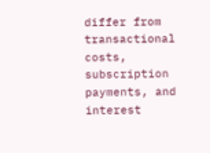differ from transactional costs, subscription payments, and interest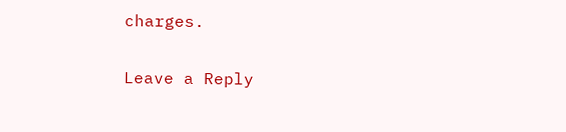charges.

Leave a Reply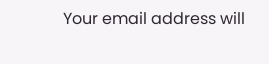Your email address will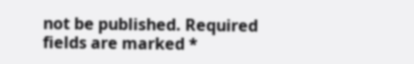not be published. Required fields are marked *